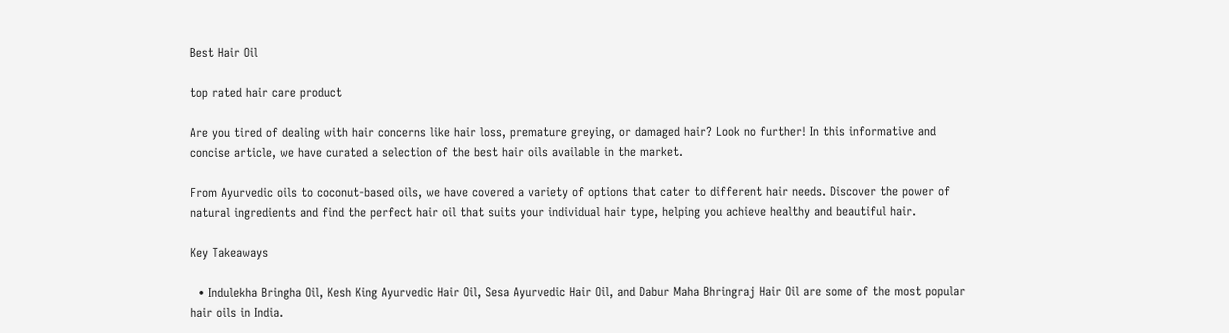Best Hair Oil

top rated hair care product

Are you tired of dealing with hair concerns like hair loss, premature greying, or damaged hair? Look no further! In this informative and concise article, we have curated a selection of the best hair oils available in the market.

From Ayurvedic oils to coconut-based oils, we have covered a variety of options that cater to different hair needs. Discover the power of natural ingredients and find the perfect hair oil that suits your individual hair type, helping you achieve healthy and beautiful hair.

Key Takeaways

  • Indulekha Bringha Oil, Kesh King Ayurvedic Hair Oil, Sesa Ayurvedic Hair Oil, and Dabur Maha Bhringraj Hair Oil are some of the most popular hair oils in India.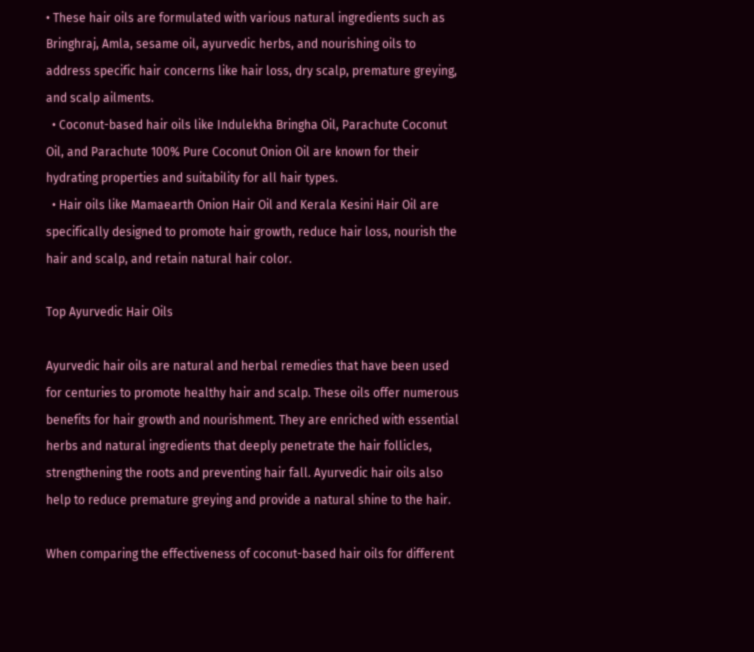• These hair oils are formulated with various natural ingredients such as Bringhraj, Amla, sesame oil, ayurvedic herbs, and nourishing oils to address specific hair concerns like hair loss, dry scalp, premature greying, and scalp ailments.
  • Coconut-based hair oils like Indulekha Bringha Oil, Parachute Coconut Oil, and Parachute 100% Pure Coconut Onion Oil are known for their hydrating properties and suitability for all hair types.
  • Hair oils like Mamaearth Onion Hair Oil and Kerala Kesini Hair Oil are specifically designed to promote hair growth, reduce hair loss, nourish the hair and scalp, and retain natural hair color.

Top Ayurvedic Hair Oils

Ayurvedic hair oils are natural and herbal remedies that have been used for centuries to promote healthy hair and scalp. These oils offer numerous benefits for hair growth and nourishment. They are enriched with essential herbs and natural ingredients that deeply penetrate the hair follicles, strengthening the roots and preventing hair fall. Ayurvedic hair oils also help to reduce premature greying and provide a natural shine to the hair.

When comparing the effectiveness of coconut-based hair oils for different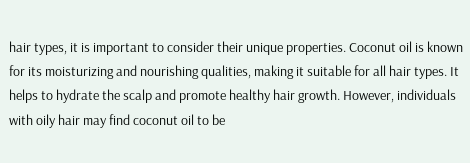hair types, it is important to consider their unique properties. Coconut oil is known for its moisturizing and nourishing qualities, making it suitable for all hair types. It helps to hydrate the scalp and promote healthy hair growth. However, individuals with oily hair may find coconut oil to be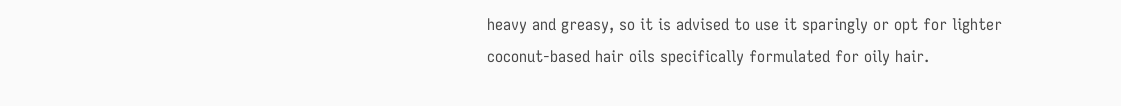heavy and greasy, so it is advised to use it sparingly or opt for lighter coconut-based hair oils specifically formulated for oily hair.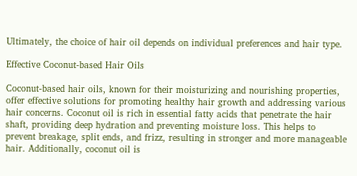Ultimately, the choice of hair oil depends on individual preferences and hair type.

Effective Coconut-based Hair Oils

Coconut-based hair oils, known for their moisturizing and nourishing properties, offer effective solutions for promoting healthy hair growth and addressing various hair concerns. Coconut oil is rich in essential fatty acids that penetrate the hair shaft, providing deep hydration and preventing moisture loss. This helps to prevent breakage, split ends, and frizz, resulting in stronger and more manageable hair. Additionally, coconut oil is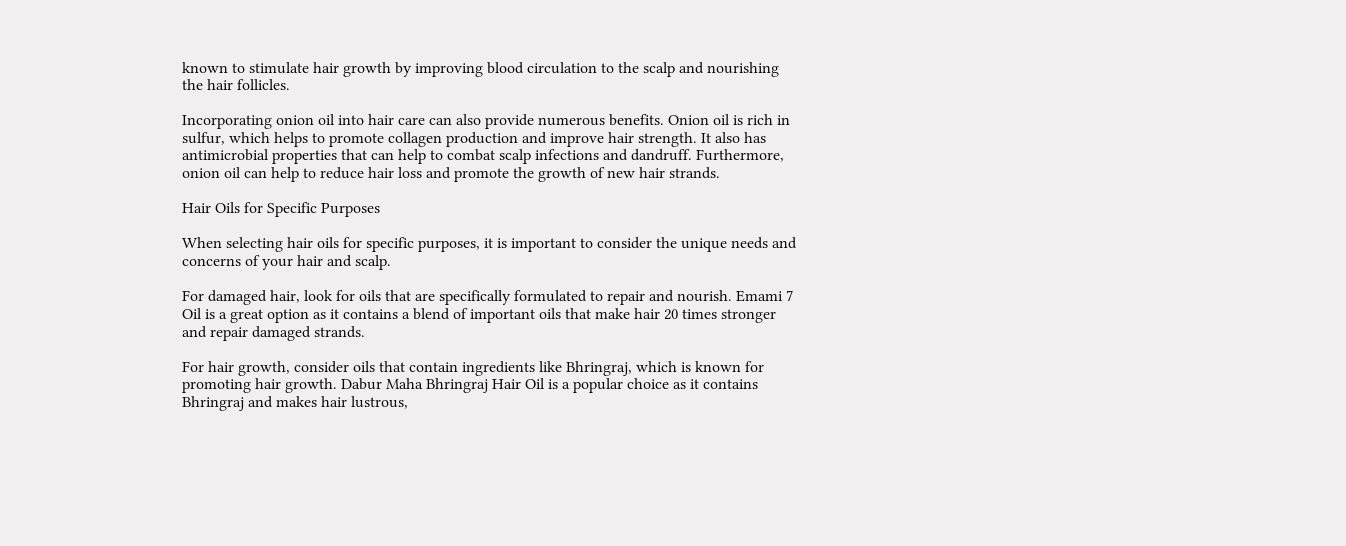known to stimulate hair growth by improving blood circulation to the scalp and nourishing the hair follicles.

Incorporating onion oil into hair care can also provide numerous benefits. Onion oil is rich in sulfur, which helps to promote collagen production and improve hair strength. It also has antimicrobial properties that can help to combat scalp infections and dandruff. Furthermore, onion oil can help to reduce hair loss and promote the growth of new hair strands.

Hair Oils for Specific Purposes

When selecting hair oils for specific purposes, it is important to consider the unique needs and concerns of your hair and scalp.

For damaged hair, look for oils that are specifically formulated to repair and nourish. Emami 7 Oil is a great option as it contains a blend of important oils that make hair 20 times stronger and repair damaged strands.

For hair growth, consider oils that contain ingredients like Bhringraj, which is known for promoting hair growth. Dabur Maha Bhringraj Hair Oil is a popular choice as it contains Bhringraj and makes hair lustrous,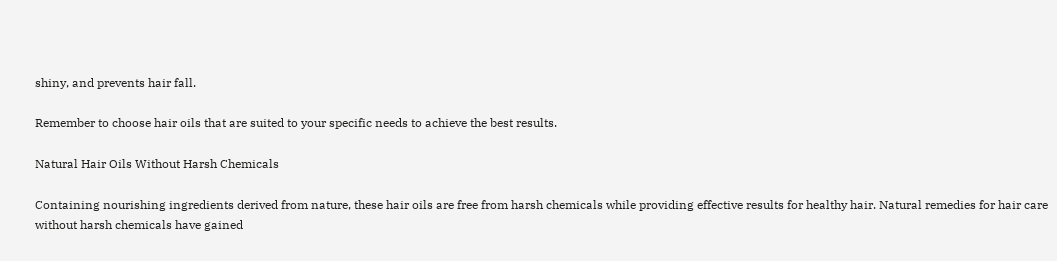shiny, and prevents hair fall.

Remember to choose hair oils that are suited to your specific needs to achieve the best results.

Natural Hair Oils Without Harsh Chemicals

Containing nourishing ingredients derived from nature, these hair oils are free from harsh chemicals while providing effective results for healthy hair. Natural remedies for hair care without harsh chemicals have gained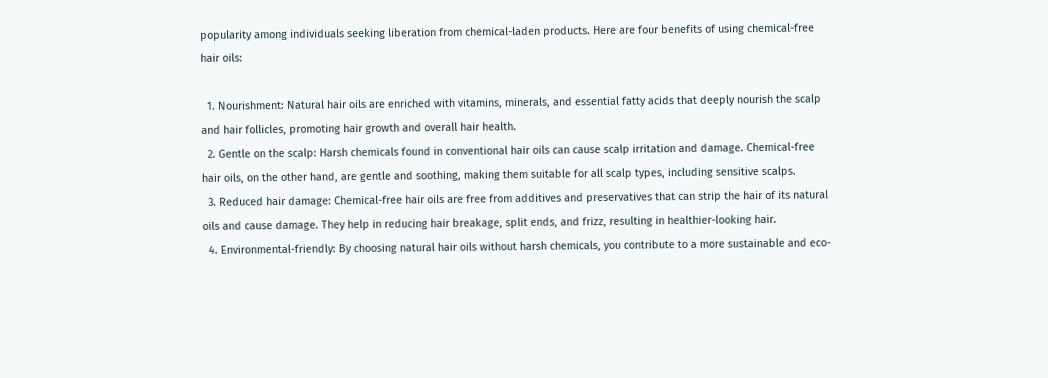popularity among individuals seeking liberation from chemical-laden products. Here are four benefits of using chemical-free hair oils:

  1. Nourishment: Natural hair oils are enriched with vitamins, minerals, and essential fatty acids that deeply nourish the scalp and hair follicles, promoting hair growth and overall hair health.
  2. Gentle on the scalp: Harsh chemicals found in conventional hair oils can cause scalp irritation and damage. Chemical-free hair oils, on the other hand, are gentle and soothing, making them suitable for all scalp types, including sensitive scalps.
  3. Reduced hair damage: Chemical-free hair oils are free from additives and preservatives that can strip the hair of its natural oils and cause damage. They help in reducing hair breakage, split ends, and frizz, resulting in healthier-looking hair.
  4. Environmental-friendly: By choosing natural hair oils without harsh chemicals, you contribute to a more sustainable and eco-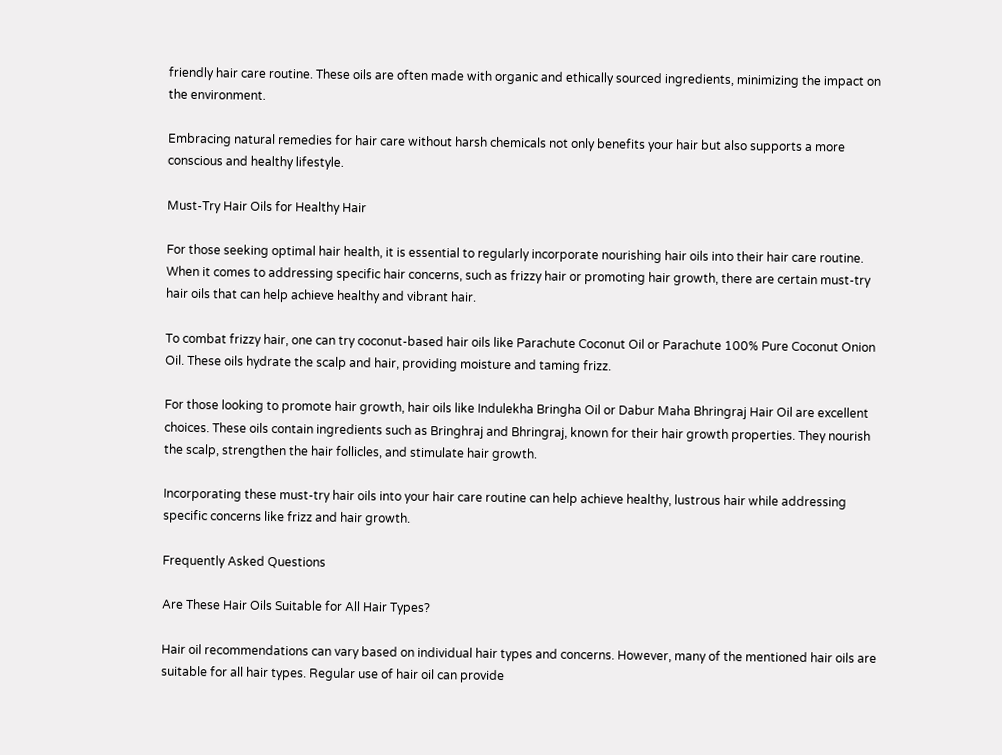friendly hair care routine. These oils are often made with organic and ethically sourced ingredients, minimizing the impact on the environment.

Embracing natural remedies for hair care without harsh chemicals not only benefits your hair but also supports a more conscious and healthy lifestyle.

Must-Try Hair Oils for Healthy Hair

For those seeking optimal hair health, it is essential to regularly incorporate nourishing hair oils into their hair care routine. When it comes to addressing specific hair concerns, such as frizzy hair or promoting hair growth, there are certain must-try hair oils that can help achieve healthy and vibrant hair.

To combat frizzy hair, one can try coconut-based hair oils like Parachute Coconut Oil or Parachute 100% Pure Coconut Onion Oil. These oils hydrate the scalp and hair, providing moisture and taming frizz.

For those looking to promote hair growth, hair oils like Indulekha Bringha Oil or Dabur Maha Bhringraj Hair Oil are excellent choices. These oils contain ingredients such as Bringhraj and Bhringraj, known for their hair growth properties. They nourish the scalp, strengthen the hair follicles, and stimulate hair growth.

Incorporating these must-try hair oils into your hair care routine can help achieve healthy, lustrous hair while addressing specific concerns like frizz and hair growth.

Frequently Asked Questions

Are These Hair Oils Suitable for All Hair Types?

Hair oil recommendations can vary based on individual hair types and concerns. However, many of the mentioned hair oils are suitable for all hair types. Regular use of hair oil can provide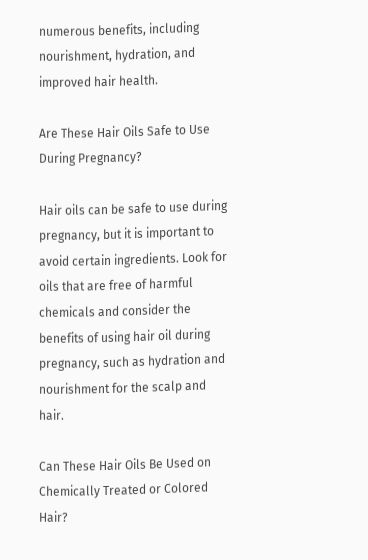numerous benefits, including nourishment, hydration, and improved hair health.

Are These Hair Oils Safe to Use During Pregnancy?

Hair oils can be safe to use during pregnancy, but it is important to avoid certain ingredients. Look for oils that are free of harmful chemicals and consider the benefits of using hair oil during pregnancy, such as hydration and nourishment for the scalp and hair.

Can These Hair Oils Be Used on Chemically Treated or Colored Hair?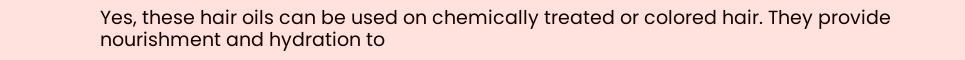Yes, these hair oils can be used on chemically treated or colored hair. They provide nourishment and hydration to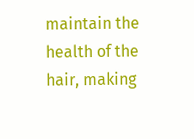maintain the health of the hair, making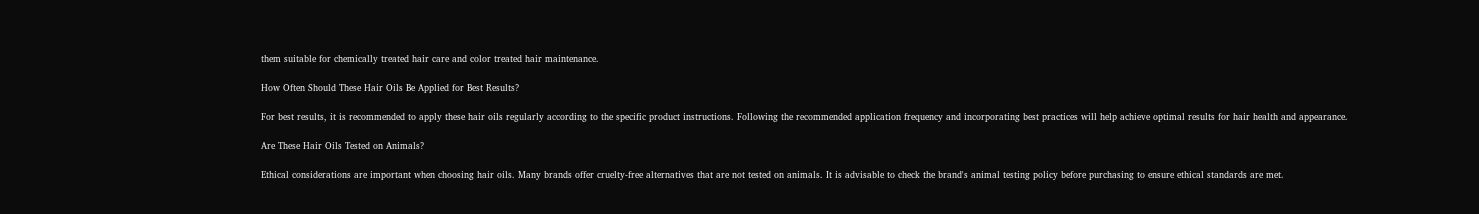them suitable for chemically treated hair care and color treated hair maintenance.

How Often Should These Hair Oils Be Applied for Best Results?

For best results, it is recommended to apply these hair oils regularly according to the specific product instructions. Following the recommended application frequency and incorporating best practices will help achieve optimal results for hair health and appearance.

Are These Hair Oils Tested on Animals?

Ethical considerations are important when choosing hair oils. Many brands offer cruelty-free alternatives that are not tested on animals. It is advisable to check the brand's animal testing policy before purchasing to ensure ethical standards are met.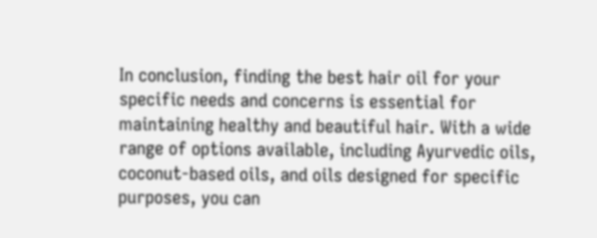In conclusion, finding the best hair oil for your specific needs and concerns is essential for maintaining healthy and beautiful hair. With a wide range of options available, including Ayurvedic oils, coconut-based oils, and oils designed for specific purposes, you can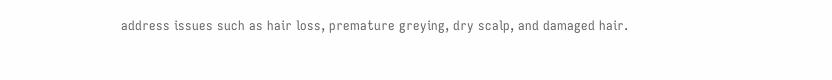address issues such as hair loss, premature greying, dry scalp, and damaged hair.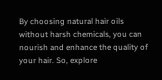By choosing natural hair oils without harsh chemicals, you can nourish and enhance the quality of your hair. So, explore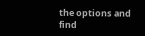the options and find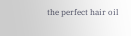the perfect hair oil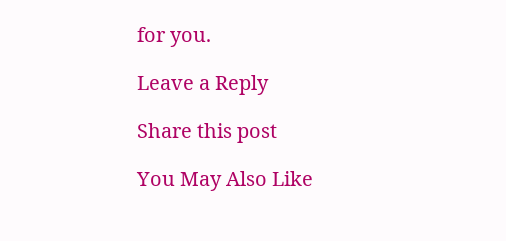for you.

Leave a Reply

Share this post

You May Also Like